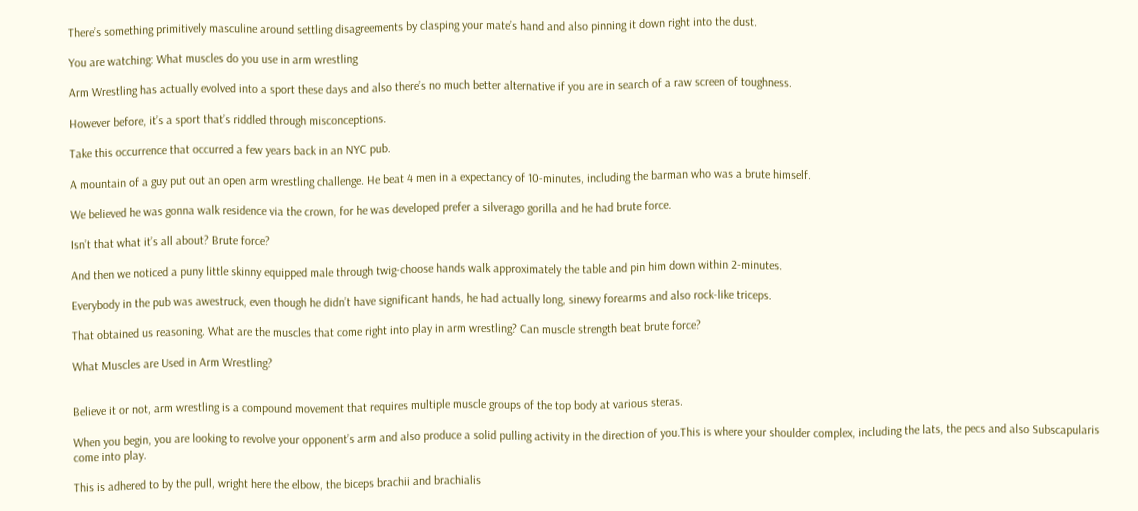There’s something primitively masculine around settling disagreements by clasping your mate’s hand and also pinning it down right into the dust.

You are watching: What muscles do you use in arm wrestling

Arm Wrestling has actually evolved into a sport these days and also there’s no much better alternative if you are in search of a raw screen of toughness.

However before, it’s a sport that’s riddled through misconceptions.

Take this occurrence that occurred a few years back in an NYC pub.

A mountain of a guy put out an open arm wrestling challenge. He beat 4 men in a expectancy of 10-minutes, including the barman who was a brute himself.

We believed he was gonna walk residence via the crown, for he was developed prefer a silverago gorilla and he had brute force.

Isn’t that what it’s all about? Brute force?

And then we noticed a puny little skinny equipped male through twig-choose hands walk approximately the table and pin him down within 2-minutes.

Everybody in the pub was awestruck, even though he didn’t have significant hands, he had actually long, sinewy forearms and also rock-like triceps.

That obtained us reasoning. What are the muscles that come right into play in arm wrestling? Can muscle strength beat brute force?

What Muscles are Used in Arm Wrestling?


Believe it or not, arm wrestling is a compound movement that requires multiple muscle groups of the top body at various steras.

When you begin, you are looking to revolve your opponent’s arm and also produce a solid pulling activity in the direction of you.This is where your shoulder complex, including the lats, the pecs and also Subscapularis come into play.

This is adhered to by the pull, wright here the elbow, the biceps brachii and brachialis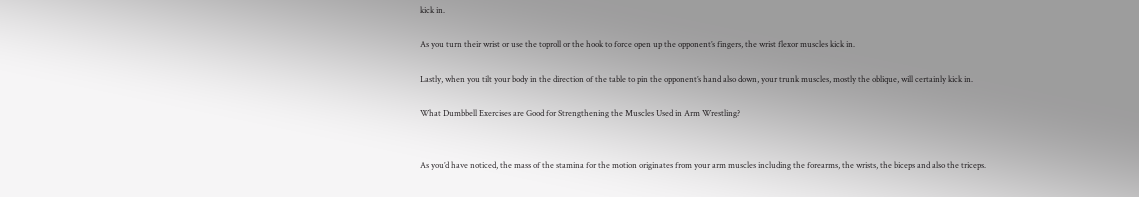kick in.

As you turn their wrist or use the toproll or the hook to force open up the opponent’s fingers, the wrist flexor muscles kick in.

Lastly, when you tilt your body in the direction of the table to pin the opponent’s hand also down, your trunk muscles, mostly the oblique, will certainly kick in.

What Dumbbell Exercises are Good for Strengthening the Muscles Used in Arm Wrestling?


As you’d have noticed, the mass of the stamina for the motion originates from your arm muscles including the forearms, the wrists, the biceps and also the triceps.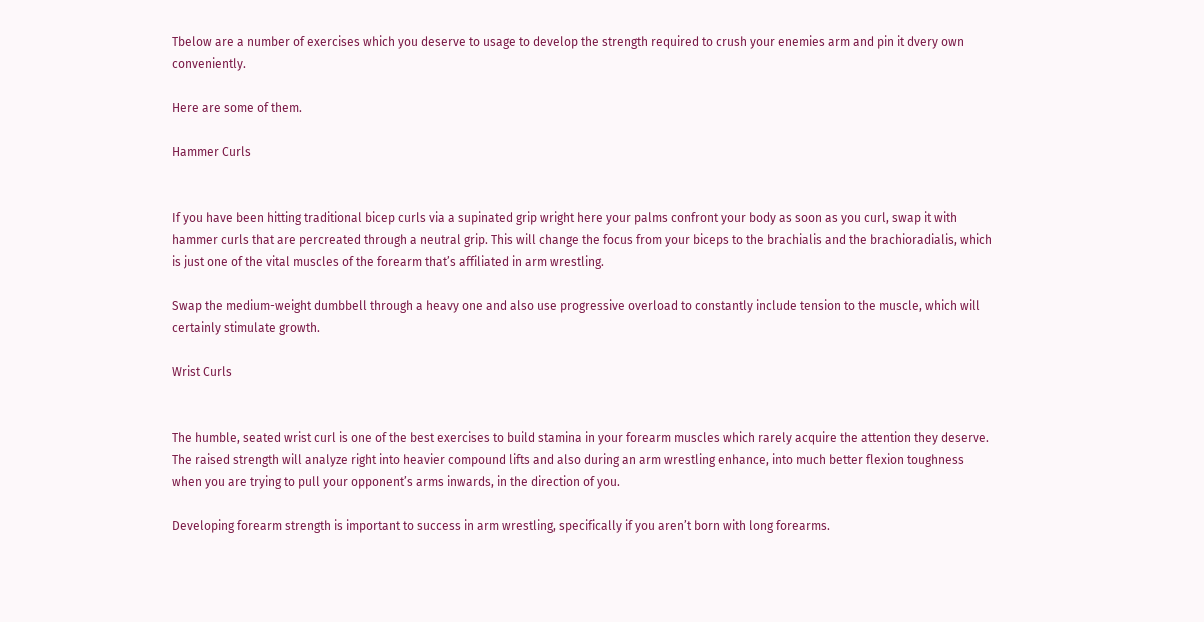Tbelow are a number of exercises which you deserve to usage to develop the strength required to crush your enemies arm and pin it dvery own conveniently.

Here are some of them.

Hammer Curls


If you have been hitting traditional bicep curls via a supinated grip wright here your palms confront your body as soon as you curl, swap it with hammer curls that are percreated through a neutral grip. This will change the focus from your biceps to the brachialis and the brachioradialis, which is just one of the vital muscles of the forearm that’s affiliated in arm wrestling.

Swap the medium-weight dumbbell through a heavy one and also use progressive overload to constantly include tension to the muscle, which will certainly stimulate growth.

Wrist Curls


The humble, seated wrist curl is one of the best exercises to build stamina in your forearm muscles which rarely acquire the attention they deserve. The raised strength will analyze right into heavier compound lifts and also during an arm wrestling enhance, into much better flexion toughness when you are trying to pull your opponent’s arms inwards, in the direction of you.

Developing forearm strength is important to success in arm wrestling, specifically if you aren’t born with long forearms.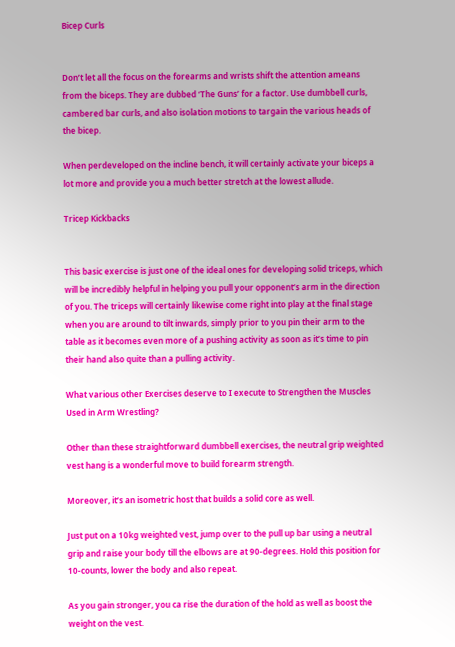Bicep Curls


Don’t let all the focus on the forearms and wrists shift the attention ameans from the biceps. They are dubbed ‘The Guns’ for a factor. Use dumbbell curls, cambered bar curls, and also isolation motions to targain the various heads of the bicep.

When perdeveloped on the incline bench, it will certainly activate your biceps a lot more and provide you a much better stretch at the lowest allude.

Tricep Kickbacks


This basic exercise is just one of the ideal ones for developing solid triceps, which will be incredibly helpful in helping you pull your opponent’s arm in the direction of you. The triceps will certainly likewise come right into play at the final stage when you are around to tilt inwards, simply prior to you pin their arm to the table as it becomes even more of a pushing activity as soon as it’s time to pin their hand also quite than a pulling activity.

What various other Exercises deserve to I execute to Strengthen the Muscles Used in Arm Wrestling?

Other than these straightforward dumbbell exercises, the neutral grip weighted vest hang is a wonderful move to build forearm strength.

Moreover, it’s an isometric host that builds a solid core as well.

Just put on a 10kg weighted vest, jump over to the pull up bar using a neutral grip and raise your body till the elbows are at 90-degrees. Hold this position for 10-counts, lower the body and also repeat.

As you gain stronger, you ca rise the duration of the hold as well as boost the weight on the vest.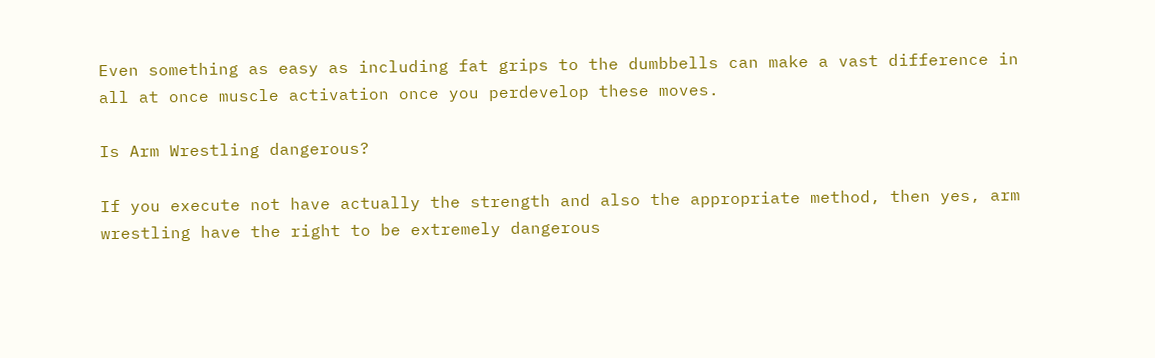Even something as easy as including fat grips to the dumbbells can make a vast difference in all at once muscle activation once you perdevelop these moves.

Is Arm Wrestling dangerous?

If you execute not have actually the strength and also the appropriate method, then yes, arm wrestling have the right to be extremely dangerous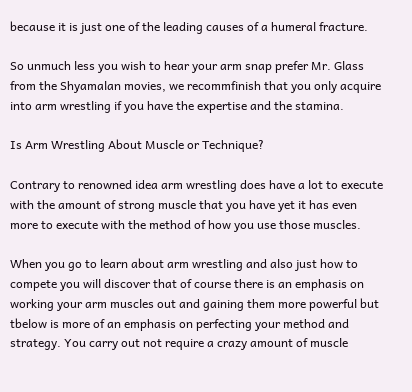because it is just one of the leading causes of a humeral fracture.

So unmuch less you wish to hear your arm snap prefer Mr. Glass from the Shyamalan movies, we recommfinish that you only acquire into arm wrestling if you have the expertise and the stamina.

Is Arm Wrestling About Muscle or Technique?

Contrary to renowned idea arm wrestling does have a lot to execute with the amount of strong muscle that you have yet it has even more to execute with the method of how you use those muscles.

When you go to learn about arm wrestling and also just how to compete you will discover that of course there is an emphasis on working your arm muscles out and gaining them more powerful but tbelow is more of an emphasis on perfecting your method and strategy. You carry out not require a crazy amount of muscle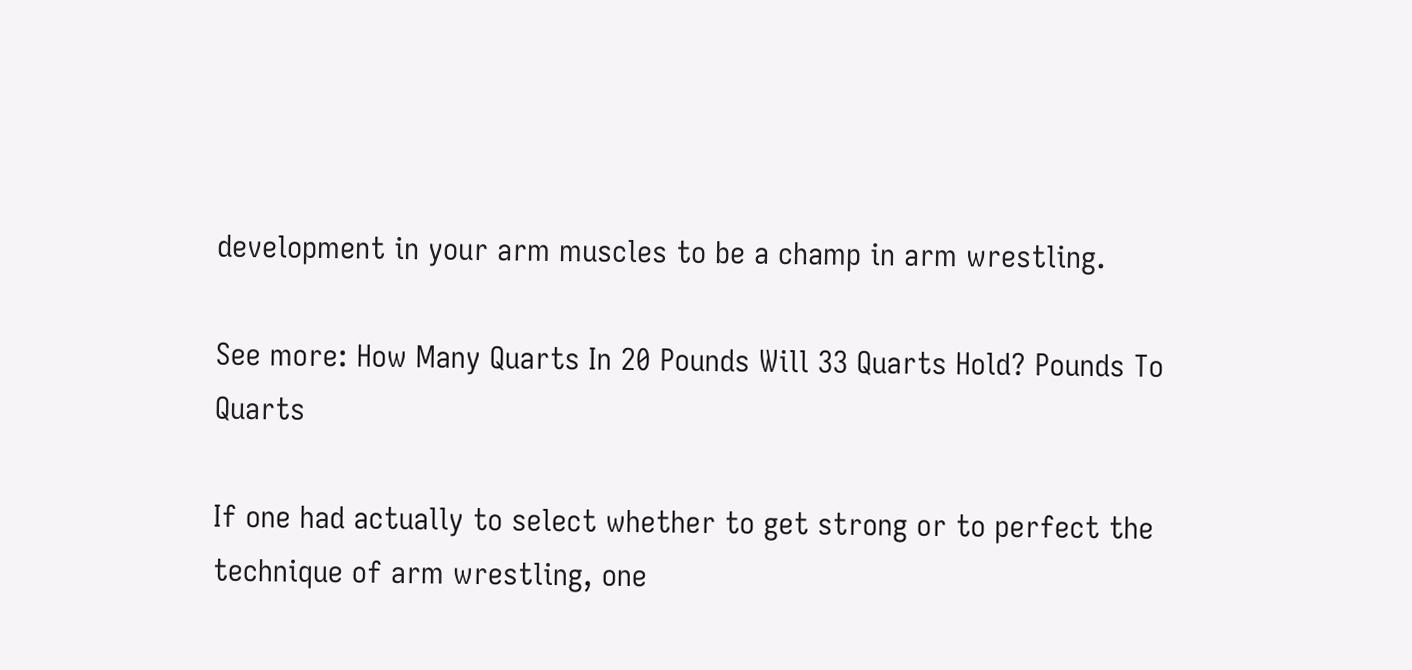development in your arm muscles to be a champ in arm wrestling.

See more: How Many Quarts In 20 Pounds Will 33 Quarts Hold? Pounds To Quarts

If one had actually to select whether to get strong or to perfect the technique of arm wrestling, one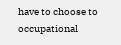have to choose to occupational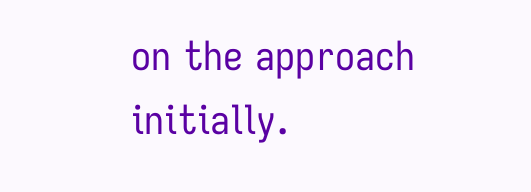on the approach initially.